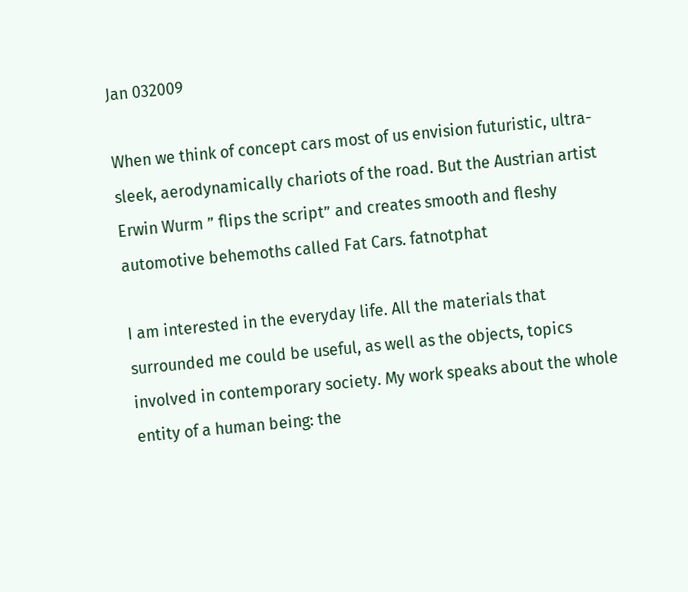Jan 032009

When we think of concept cars most of us envision futuristic, ultra-sleek, aerodynamically chariots of the road. But the Austrian artist Erwin Wurm ” flips the script” and creates smooth and fleshy automotive behemoths called Fat Cars. fatnotphat

I am interested in the everyday life. All the materials that surrounded me could be useful, as well as the objects, topics involved in contemporary society. My work speaks about the whole entity of a human being: the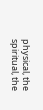physical, the spiritual, the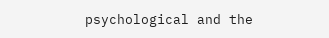psychological and the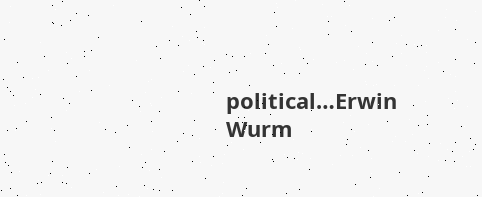political…Erwin Wurm